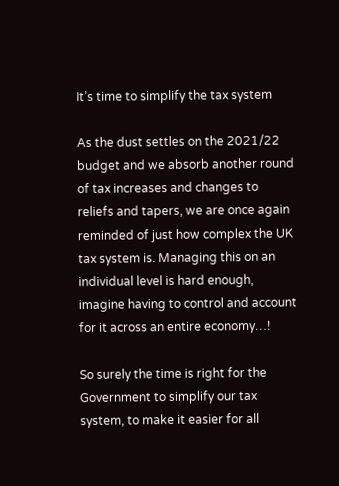It’s time to simplify the tax system

As the dust settles on the 2021/22 budget and we absorb another round of tax increases and changes to reliefs and tapers, we are once again reminded of just how complex the UK tax system is. Managing this on an individual level is hard enough, imagine having to control and account for it across an entire economy…!

So surely the time is right for the Government to simplify our tax system, to make it easier for all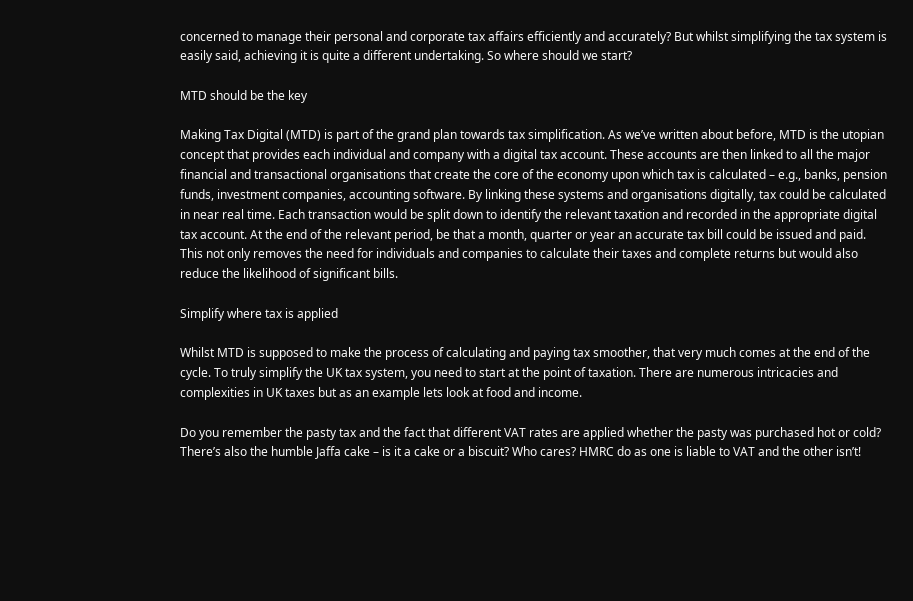concerned to manage their personal and corporate tax affairs efficiently and accurately? But whilst simplifying the tax system is easily said, achieving it is quite a different undertaking. So where should we start?

MTD should be the key

Making Tax Digital (MTD) is part of the grand plan towards tax simplification. As we’ve written about before, MTD is the utopian concept that provides each individual and company with a digital tax account. These accounts are then linked to all the major financial and transactional organisations that create the core of the economy upon which tax is calculated – e.g., banks, pension funds, investment companies, accounting software. By linking these systems and organisations digitally, tax could be calculated in near real time. Each transaction would be split down to identify the relevant taxation and recorded in the appropriate digital tax account. At the end of the relevant period, be that a month, quarter or year an accurate tax bill could be issued and paid. This not only removes the need for individuals and companies to calculate their taxes and complete returns but would also reduce the likelihood of significant bills.

Simplify where tax is applied

Whilst MTD is supposed to make the process of calculating and paying tax smoother, that very much comes at the end of the cycle. To truly simplify the UK tax system, you need to start at the point of taxation. There are numerous intricacies and complexities in UK taxes but as an example lets look at food and income.

Do you remember the pasty tax and the fact that different VAT rates are applied whether the pasty was purchased hot or cold? There’s also the humble Jaffa cake – is it a cake or a biscuit? Who cares? HMRC do as one is liable to VAT and the other isn’t!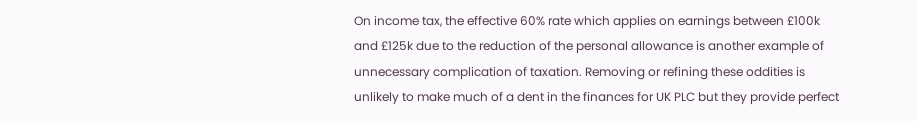On income tax, the effective 60% rate which applies on earnings between £100k and £125k due to the reduction of the personal allowance is another example of unnecessary complication of taxation. Removing or refining these oddities is unlikely to make much of a dent in the finances for UK PLC but they provide perfect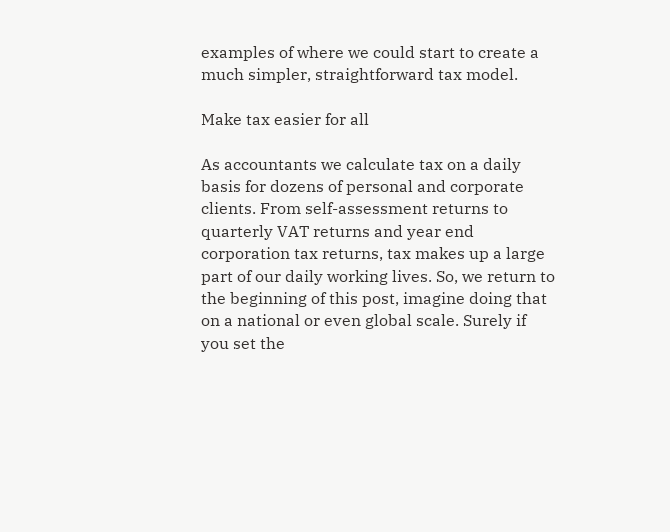examples of where we could start to create a much simpler, straightforward tax model.

Make tax easier for all

As accountants we calculate tax on a daily basis for dozens of personal and corporate clients. From self-assessment returns to quarterly VAT returns and year end corporation tax returns, tax makes up a large part of our daily working lives. So, we return to the beginning of this post, imagine doing that on a national or even global scale. Surely if you set the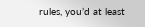rules, you’d at least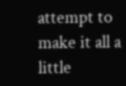attempt to make it all a little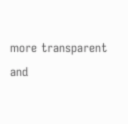more transparent and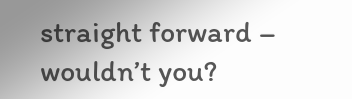straight forward – wouldn’t you?